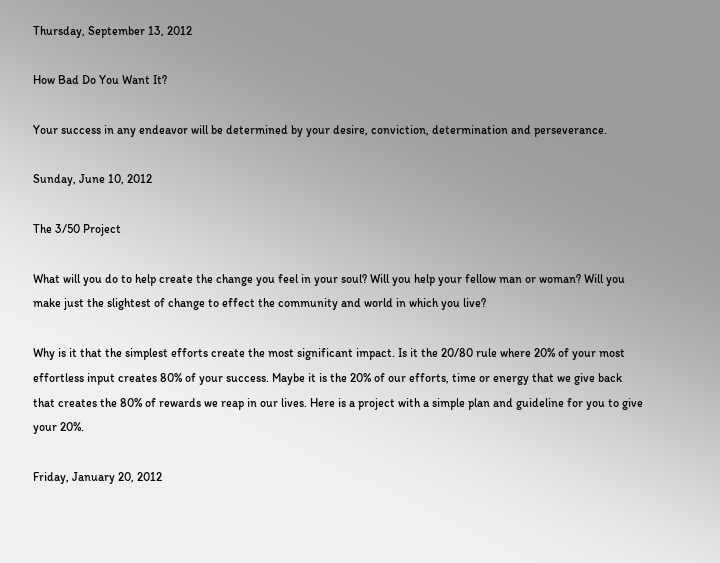Thursday, September 13, 2012

How Bad Do You Want It?

Your success in any endeavor will be determined by your desire, conviction, determination and perseverance.

Sunday, June 10, 2012

The 3/50 Project

What will you do to help create the change you feel in your soul? Will you help your fellow man or woman? Will you make just the slightest of change to effect the community and world in which you live?

Why is it that the simplest efforts create the most significant impact. Is it the 20/80 rule where 20% of your most effortless input creates 80% of your success. Maybe it is the 20% of our efforts, time or energy that we give back that creates the 80% of rewards we reap in our lives. Here is a project with a simple plan and guideline for you to give your 20%.

Friday, January 20, 2012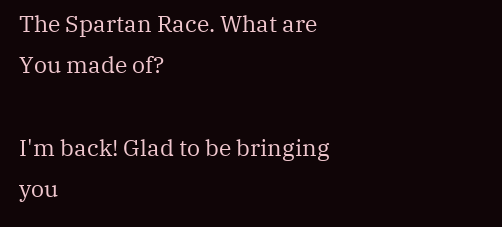The Spartan Race. What are You made of?

I'm back! Glad to be bringing you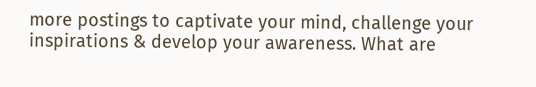more postings to captivate your mind, challenge your inspirations & develop your awareness. What are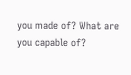you made of? What are you capable of?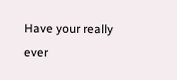Have your really ever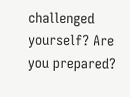challenged yourself? Are you prepared?